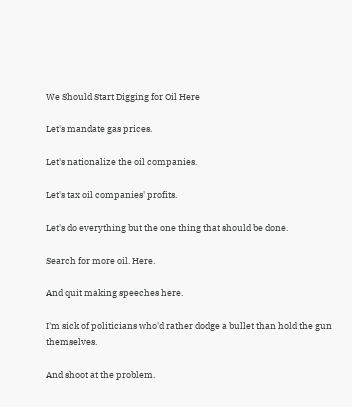We Should Start Digging for Oil Here

Let's mandate gas prices.

Let's nationalize the oil companies.

Let's tax oil companies' profits.

Let's do everything but the one thing that should be done.

Search for more oil. Here.

And quit making speeches here.

I'm sick of politicians who'd rather dodge a bullet than hold the gun themselves.

And shoot at the problem.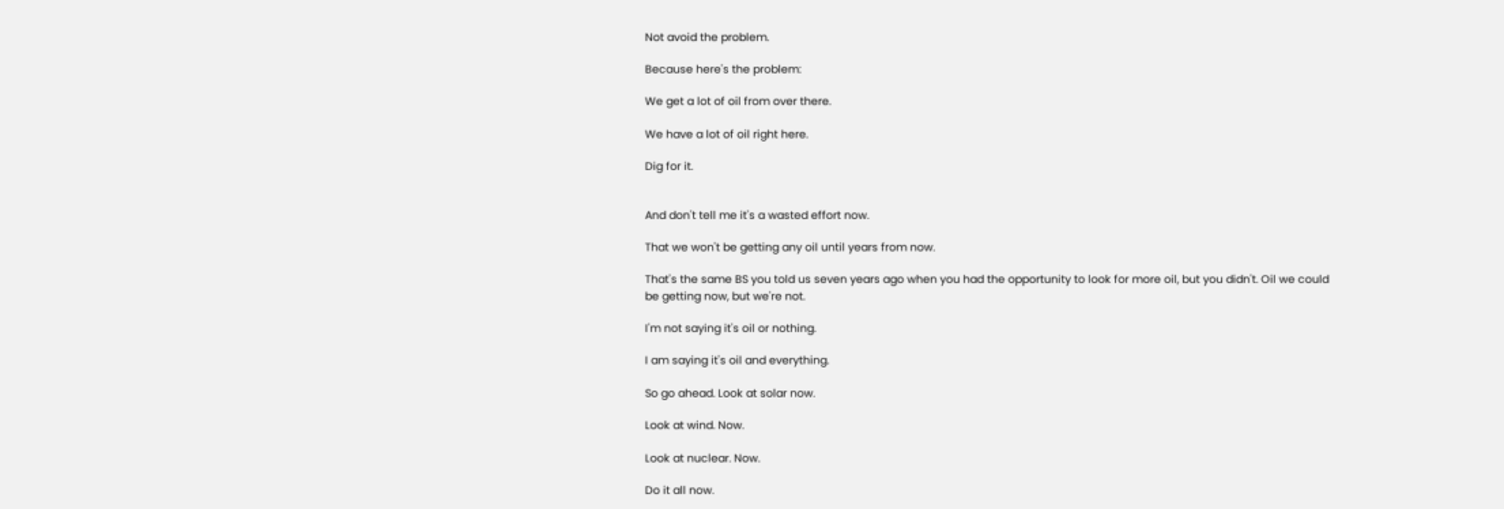Not avoid the problem.

Because here's the problem:

We get a lot of oil from over there.

We have a lot of oil right here.

Dig for it.


And don't tell me it's a wasted effort now.

That we won't be getting any oil until years from now.

That's the same BS you told us seven years ago when you had the opportunity to look for more oil, but you didn't. Oil we could be getting now, but we're not.

I'm not saying it's oil or nothing.

I am saying it's oil and everything.

So go ahead. Look at solar now.

Look at wind. Now.

Look at nuclear. Now.

Do it all now.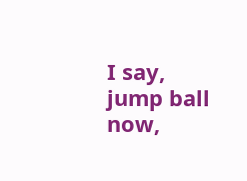I say, jump ball now,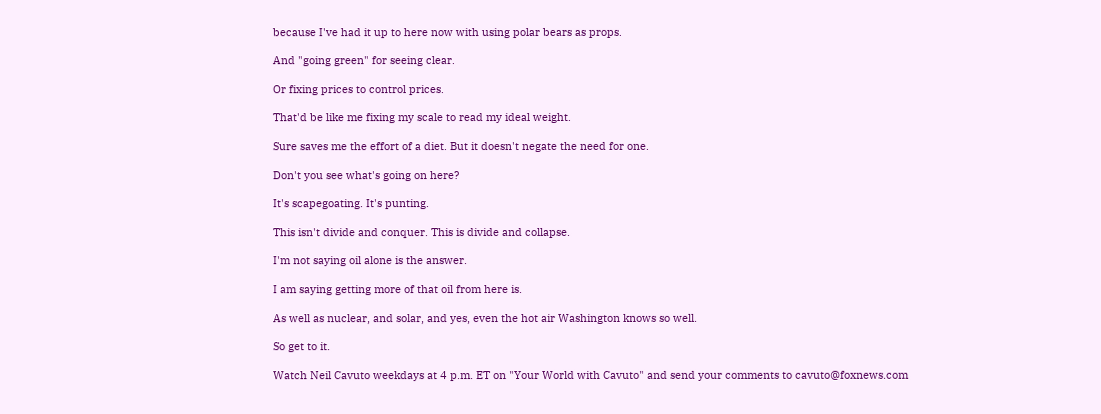because I've had it up to here now with using polar bears as props.

And "going green" for seeing clear.

Or fixing prices to control prices.

That'd be like me fixing my scale to read my ideal weight.

Sure saves me the effort of a diet. But it doesn't negate the need for one.

Don't you see what's going on here?

It's scapegoating. It's punting.

This isn't divide and conquer. This is divide and collapse.

I'm not saying oil alone is the answer.

I am saying getting more of that oil from here is.

As well as nuclear, and solar, and yes, even the hot air Washington knows so well.

So get to it.

Watch Neil Cavuto weekdays at 4 p.m. ET on "Your World with Cavuto" and send your comments to cavuto@foxnews.com